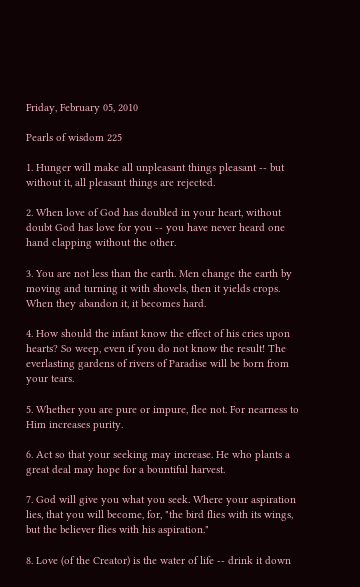Friday, February 05, 2010

Pearls of wisdom 225

1. Hunger will make all unpleasant things pleasant -- but without it, all pleasant things are rejected.

2. When love of God has doubled in your heart, without doubt God has love for you -- you have never heard one hand clapping without the other.

3. You are not less than the earth. Men change the earth by moving and turning it with shovels, then it yields crops. When they abandon it, it becomes hard.

4. How should the infant know the effect of his cries upon hearts? So weep, even if you do not know the result! The everlasting gardens of rivers of Paradise will be born from your tears.

5. Whether you are pure or impure, flee not. For nearness to Him increases purity.

6. Act so that your seeking may increase. He who plants a great deal may hope for a bountiful harvest.

7. God will give you what you seek. Where your aspiration lies, that you will become, for, "the bird flies with its wings, but the believer flies with his aspiration."

8. Love (of the Creator) is the water of life -- drink it down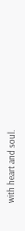with heart and soul.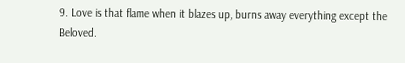9. Love is that flame when it blazes up, burns away everything except the Beloved.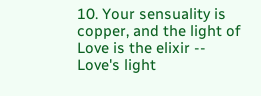10. Your sensuality is copper, and the light of Love is the elixir -- Love's light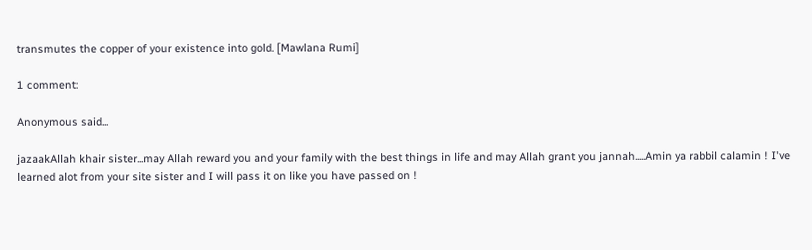transmutes the copper of your existence into gold. [Mawlana Rumi]

1 comment:

Anonymous said...

jazaakAllah khair sister...may Allah reward you and your family with the best things in life and may Allah grant you jannah.....Amin ya rabbil calamin ! I've learned alot from your site sister and I will pass it on like you have passed on !